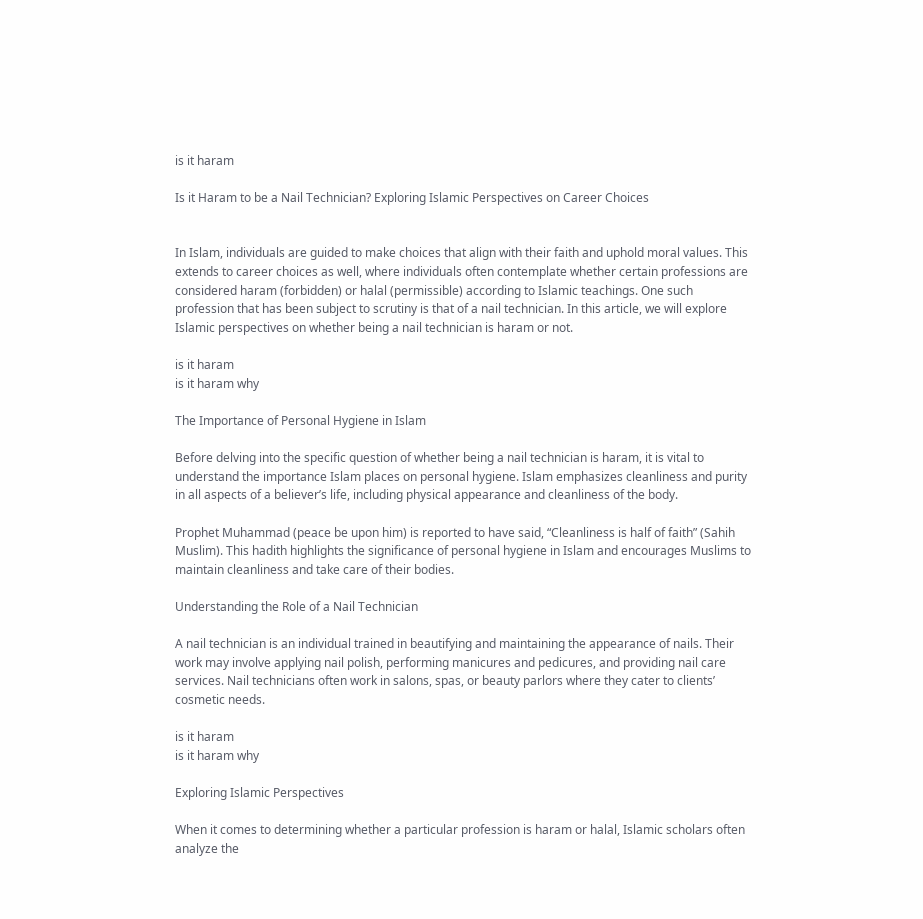is it haram

Is it Haram to be a Nail Technician? Exploring Islamic Perspectives on Career Choices


In Islam, individuals are guided to make choices that align with their faith and uphold moral values. This extends to career choices as well, where individuals often contemplate whether certain professions are considered haram (forbidden) or halal (permissible) according to Islamic teachings. One such profession that has been subject to scrutiny is that of a nail technician. In this article, we will explore Islamic perspectives on whether being a nail technician is haram or not.

is it haram
is it haram why

The Importance of Personal Hygiene in Islam

Before delving into the specific question of whether being a nail technician is haram, it is vital to understand the importance Islam places on personal hygiene. Islam emphasizes cleanliness and purity in all aspects of a believer’s life, including physical appearance and cleanliness of the body.

Prophet Muhammad (peace be upon him) is reported to have said, “Cleanliness is half of faith” (Sahih Muslim). This hadith highlights the significance of personal hygiene in Islam and encourages Muslims to maintain cleanliness and take care of their bodies.

Understanding the Role of a Nail Technician

A nail technician is an individual trained in beautifying and maintaining the appearance of nails. Their work may involve applying nail polish, performing manicures and pedicures, and providing nail care services. Nail technicians often work in salons, spas, or beauty parlors where they cater to clients’ cosmetic needs.

is it haram
is it haram why

Exploring Islamic Perspectives

When it comes to determining whether a particular profession is haram or halal, Islamic scholars often analyze the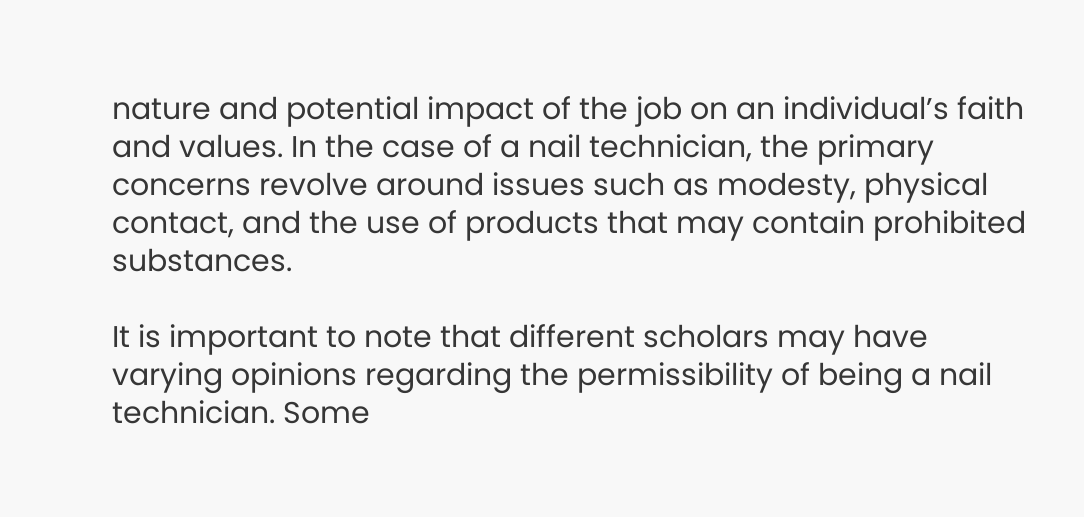nature and potential impact of the job on an individual’s faith and values. In the case of a nail technician, the primary concerns revolve around issues such as modesty, physical contact, and the use of products that may contain prohibited substances.

It is important to note that different scholars may have varying opinions regarding the permissibility of being a nail technician. Some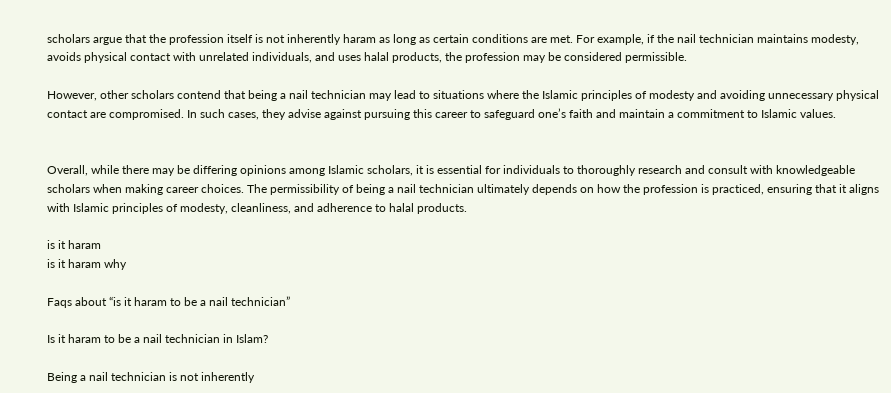scholars argue that the profession itself is not inherently haram as long as certain conditions are met. For example, if the nail technician maintains modesty, avoids physical contact with unrelated individuals, and uses halal products, the profession may be considered permissible.

However, other scholars contend that being a nail technician may lead to situations where the Islamic principles of modesty and avoiding unnecessary physical contact are compromised. In such cases, they advise against pursuing this career to safeguard one’s faith and maintain a commitment to Islamic values.


Overall, while there may be differing opinions among Islamic scholars, it is essential for individuals to thoroughly research and consult with knowledgeable scholars when making career choices. The permissibility of being a nail technician ultimately depends on how the profession is practiced, ensuring that it aligns with Islamic principles of modesty, cleanliness, and adherence to halal products.

is it haram
is it haram why

Faqs about “is it haram to be a nail technician”

Is it haram to be a nail technician in Islam?

Being a nail technician is not inherently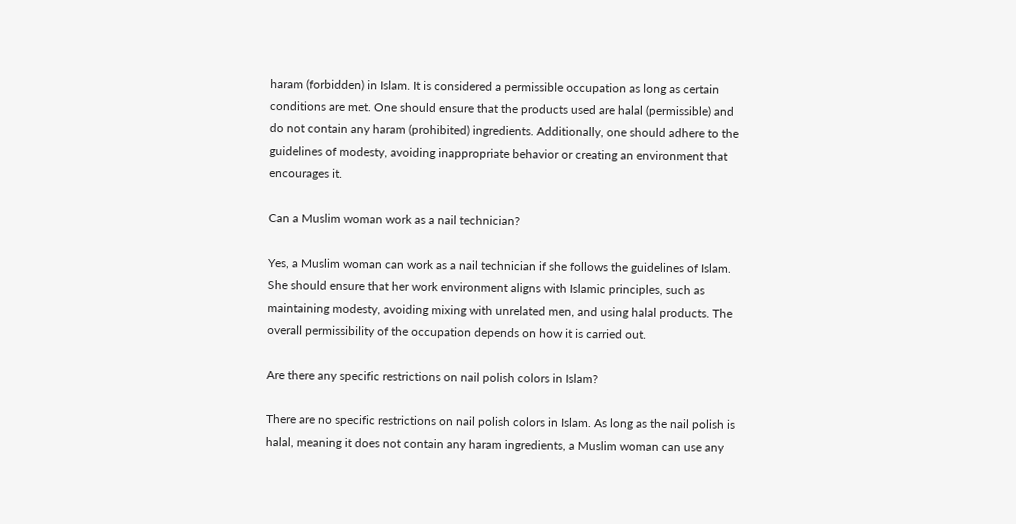haram (forbidden) in Islam. It is considered a permissible occupation as long as certain conditions are met. One should ensure that the products used are halal (permissible) and do not contain any haram (prohibited) ingredients. Additionally, one should adhere to the guidelines of modesty, avoiding inappropriate behavior or creating an environment that encourages it.

Can a Muslim woman work as a nail technician?

Yes, a Muslim woman can work as a nail technician if she follows the guidelines of Islam. She should ensure that her work environment aligns with Islamic principles, such as maintaining modesty, avoiding mixing with unrelated men, and using halal products. The overall permissibility of the occupation depends on how it is carried out.

Are there any specific restrictions on nail polish colors in Islam?

There are no specific restrictions on nail polish colors in Islam. As long as the nail polish is halal, meaning it does not contain any haram ingredients, a Muslim woman can use any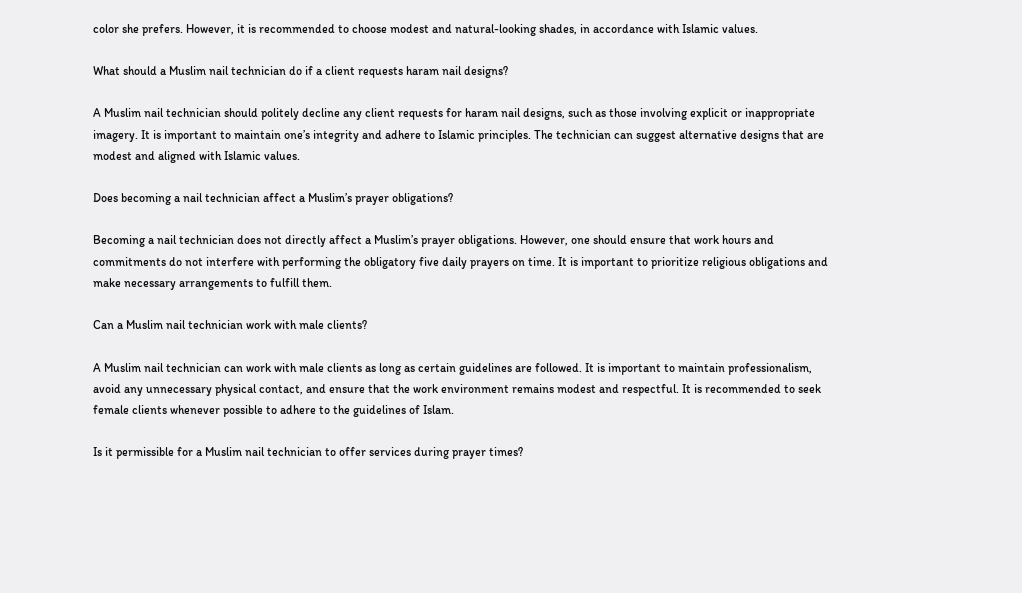color she prefers. However, it is recommended to choose modest and natural-looking shades, in accordance with Islamic values.

What should a Muslim nail technician do if a client requests haram nail designs?

A Muslim nail technician should politely decline any client requests for haram nail designs, such as those involving explicit or inappropriate imagery. It is important to maintain one’s integrity and adhere to Islamic principles. The technician can suggest alternative designs that are modest and aligned with Islamic values.

Does becoming a nail technician affect a Muslim’s prayer obligations?

Becoming a nail technician does not directly affect a Muslim’s prayer obligations. However, one should ensure that work hours and commitments do not interfere with performing the obligatory five daily prayers on time. It is important to prioritize religious obligations and make necessary arrangements to fulfill them.

Can a Muslim nail technician work with male clients?

A Muslim nail technician can work with male clients as long as certain guidelines are followed. It is important to maintain professionalism, avoid any unnecessary physical contact, and ensure that the work environment remains modest and respectful. It is recommended to seek female clients whenever possible to adhere to the guidelines of Islam.

Is it permissible for a Muslim nail technician to offer services during prayer times?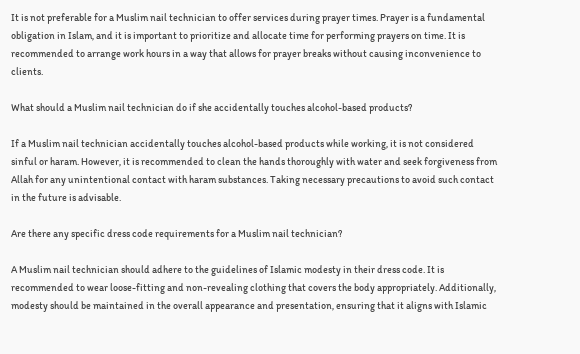It is not preferable for a Muslim nail technician to offer services during prayer times. Prayer is a fundamental obligation in Islam, and it is important to prioritize and allocate time for performing prayers on time. It is recommended to arrange work hours in a way that allows for prayer breaks without causing inconvenience to clients.

What should a Muslim nail technician do if she accidentally touches alcohol-based products?

If a Muslim nail technician accidentally touches alcohol-based products while working, it is not considered sinful or haram. However, it is recommended to clean the hands thoroughly with water and seek forgiveness from Allah for any unintentional contact with haram substances. Taking necessary precautions to avoid such contact in the future is advisable.

Are there any specific dress code requirements for a Muslim nail technician?

A Muslim nail technician should adhere to the guidelines of Islamic modesty in their dress code. It is recommended to wear loose-fitting and non-revealing clothing that covers the body appropriately. Additionally, modesty should be maintained in the overall appearance and presentation, ensuring that it aligns with Islamic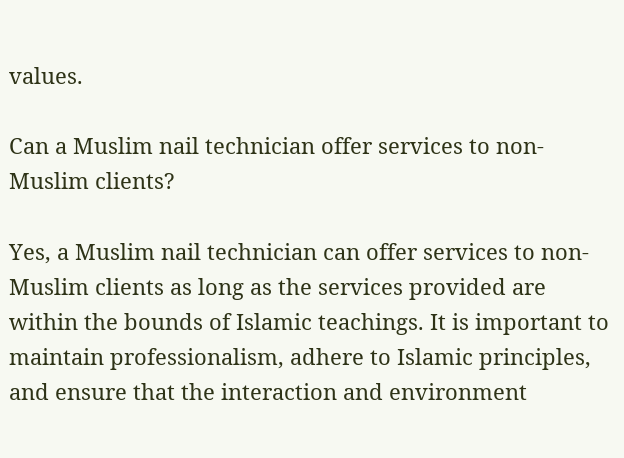values.

Can a Muslim nail technician offer services to non-Muslim clients?

Yes, a Muslim nail technician can offer services to non-Muslim clients as long as the services provided are within the bounds of Islamic teachings. It is important to maintain professionalism, adhere to Islamic principles, and ensure that the interaction and environment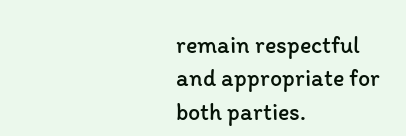remain respectful and appropriate for both parties.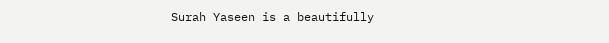Surah Yaseen is a beautifully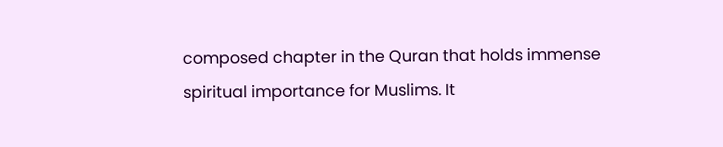composed chapter in the Quran that holds immense spiritual importance for Muslims. It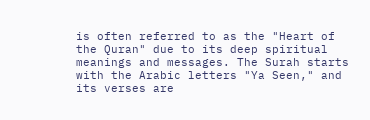is often referred to as the "Heart of the Quran" due to its deep spiritual meanings and messages. The Surah starts with the Arabic letters "Ya Seen," and its verses are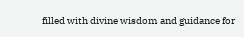filled with divine wisdom and guidance for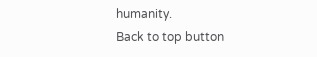humanity.
Back to top button